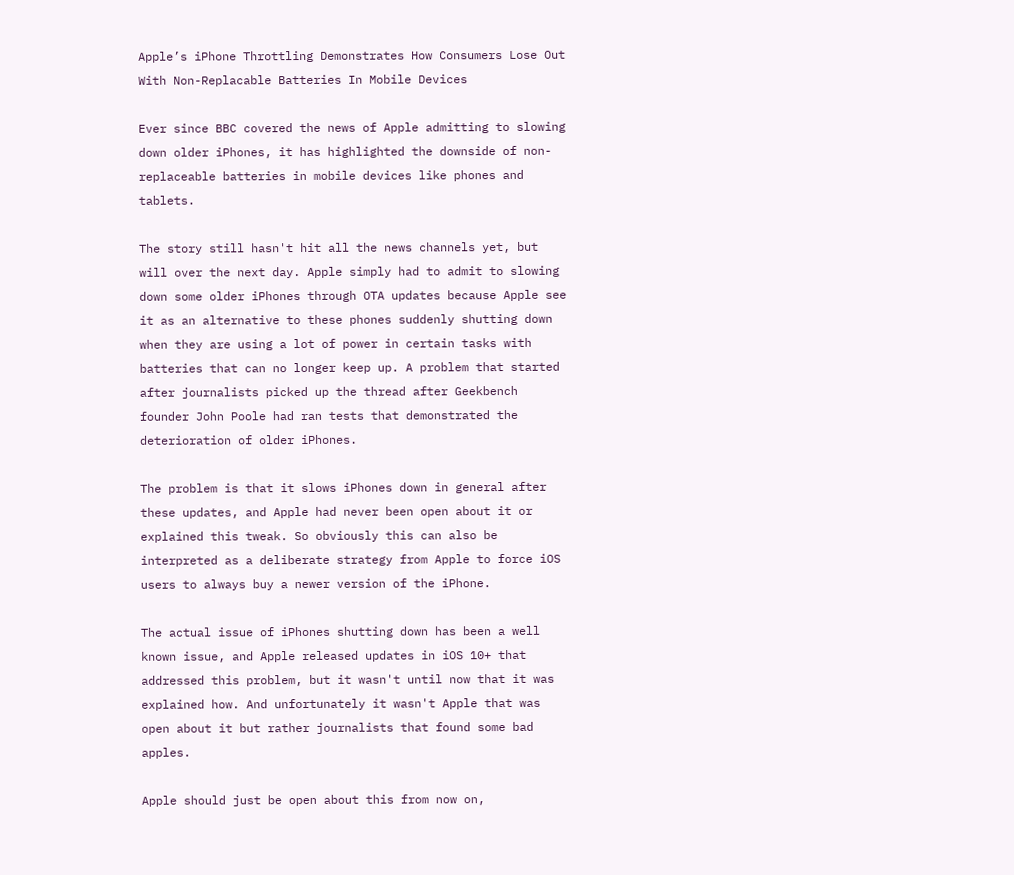Apple’s iPhone Throttling Demonstrates How Consumers Lose Out With Non-Replacable Batteries In Mobile Devices

Ever since BBC covered the news of Apple admitting to slowing down older iPhones, it has highlighted the downside of non-replaceable batteries in mobile devices like phones and tablets.

The story still hasn't hit all the news channels yet, but will over the next day. Apple simply had to admit to slowing down some older iPhones through OTA updates because Apple see it as an alternative to these phones suddenly shutting down when they are using a lot of power in certain tasks with batteries that can no longer keep up. A problem that started after journalists picked up the thread after Geekbench founder John Poole had ran tests that demonstrated the deterioration of older iPhones.

The problem is that it slows iPhones down in general after these updates, and Apple had never been open about it or explained this tweak. So obviously this can also be interpreted as a deliberate strategy from Apple to force iOS users to always buy a newer version of the iPhone.

The actual issue of iPhones shutting down has been a well known issue, and Apple released updates in iOS 10+ that addressed this problem, but it wasn't until now that it was explained how. And unfortunately it wasn't Apple that was open about it but rather journalists that found some bad apples.

Apple should just be open about this from now on,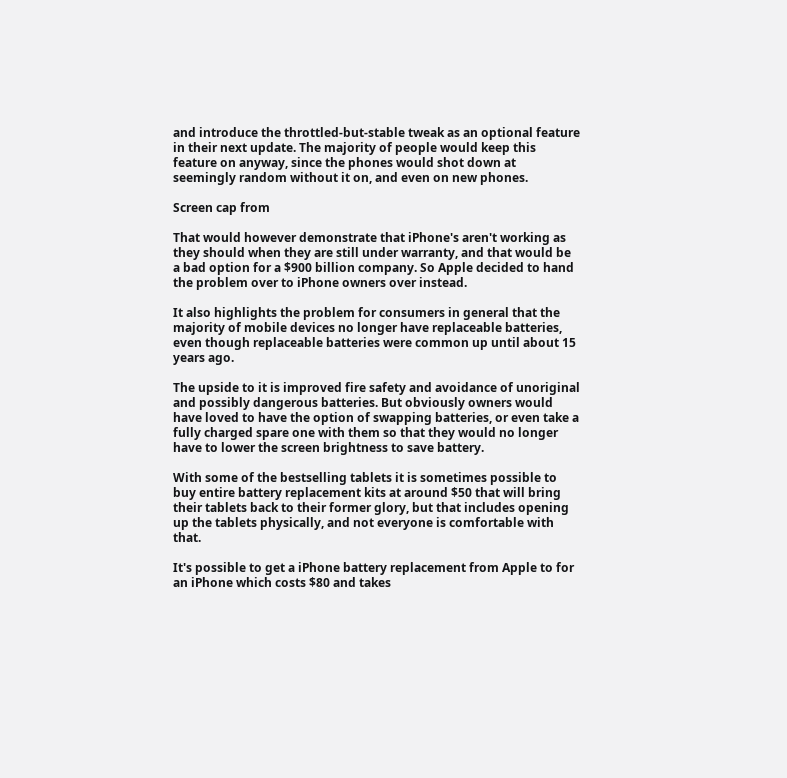and introduce the throttled-but-stable tweak as an optional feature in their next update. The majority of people would keep this feature on anyway, since the phones would shot down at seemingly random without it on, and even on new phones.

Screen cap from

That would however demonstrate that iPhone's aren't working as they should when they are still under warranty, and that would be a bad option for a $900 billion company. So Apple decided to hand the problem over to iPhone owners over instead.

It also highlights the problem for consumers in general that the majority of mobile devices no longer have replaceable batteries, even though replaceable batteries were common up until about 15 years ago.

The upside to it is improved fire safety and avoidance of unoriginal and possibly dangerous batteries. But obviously owners would have loved to have the option of swapping batteries, or even take a fully charged spare one with them so that they would no longer have to lower the screen brightness to save battery.

With some of the bestselling tablets it is sometimes possible to buy entire battery replacement kits at around $50 that will bring their tablets back to their former glory, but that includes opening up the tablets physically, and not everyone is comfortable with that.

It's possible to get a iPhone battery replacement from Apple to for an iPhone which costs $80 and takes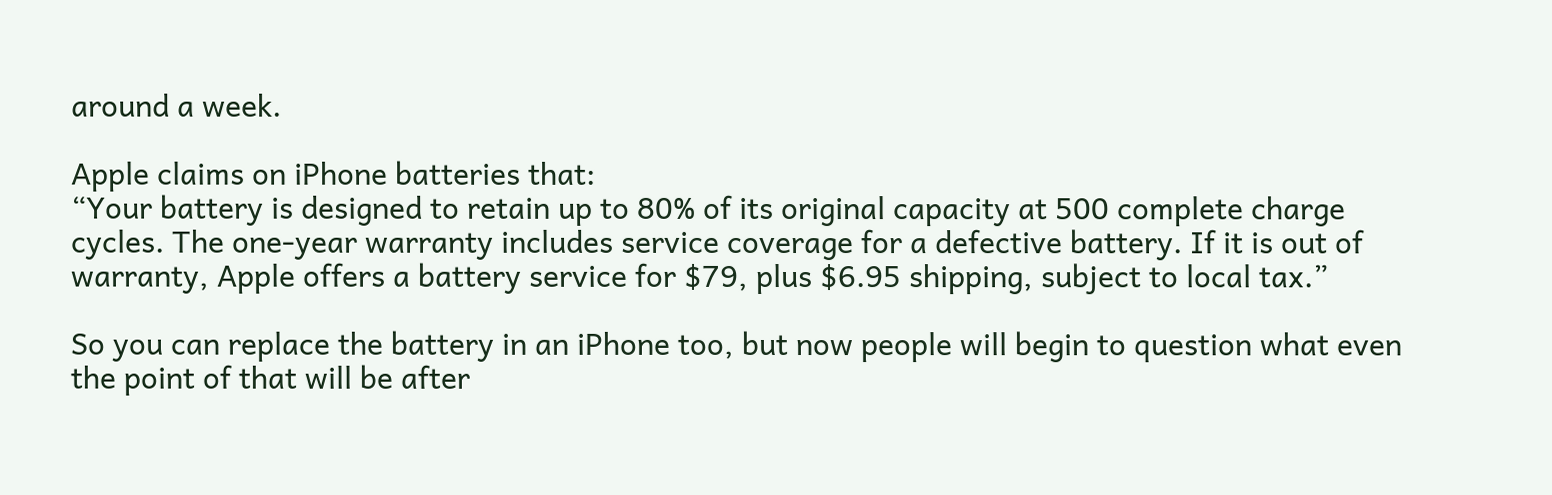around a week.

Apple claims on iPhone batteries that:
“Your battery is designed to retain up to 80% of its original capacity at 500 complete charge cycles. The one-year warranty includes service coverage for a defective battery. If it is out of warranty, Apple offers a battery service for $79, plus $6.95 shipping, subject to local tax.”

So you can replace the battery in an iPhone too, but now people will begin to question what even the point of that will be after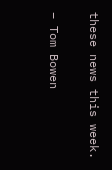these news this week.

– Tom Bowen